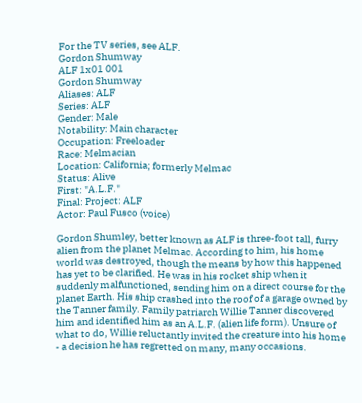For the TV series, see ALF.
Gordon Shumway
ALF 1x01 001
Gordon Shumway
Aliases: ALF
Series: ALF
Gender: Male
Notability: Main character
Occupation: Freeloader
Race: Melmacian
Location: California; formerly Melmac
Status: Alive
First: "A.L.F."
Final: Project: ALF
Actor: Paul Fusco (voice)

Gordon Shumley, better known as ALF is three-foot tall, furry alien from the planet Melmac. According to him, his home world was destroyed, though the means by how this happened has yet to be clarified. He was in his rocket ship when it suddenly malfunctioned, sending him on a direct course for the planet Earth. His ship crashed into the roof of a garage owned by the Tanner family. Family patriarch Willie Tanner discovered him and identified him as an A.L.F. (alien life form). Unsure of what to do, Willie reluctantly invited the creature into his home - a decision he has regretted on many, many occasions.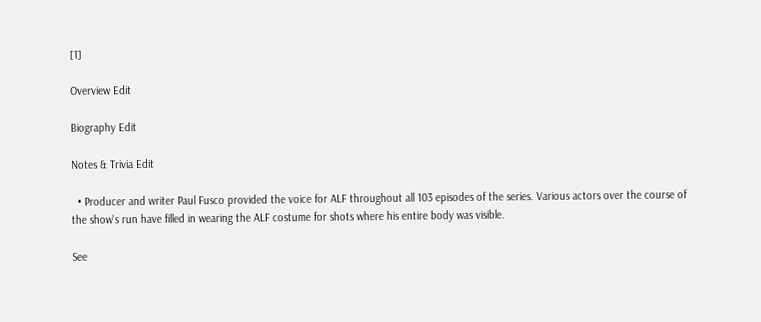[1]

Overview Edit

Biography Edit

Notes & Trivia Edit

  • Producer and writer Paul Fusco provided the voice for ALF throughout all 103 episodes of the series. Various actors over the course of the show's run have filled in wearing the ALF costume for shots where his entire body was visible.

See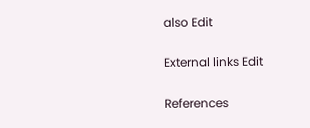also Edit

External links Edit

References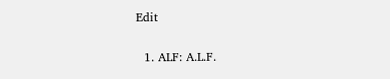Edit

  1. ALF: A.L.F.